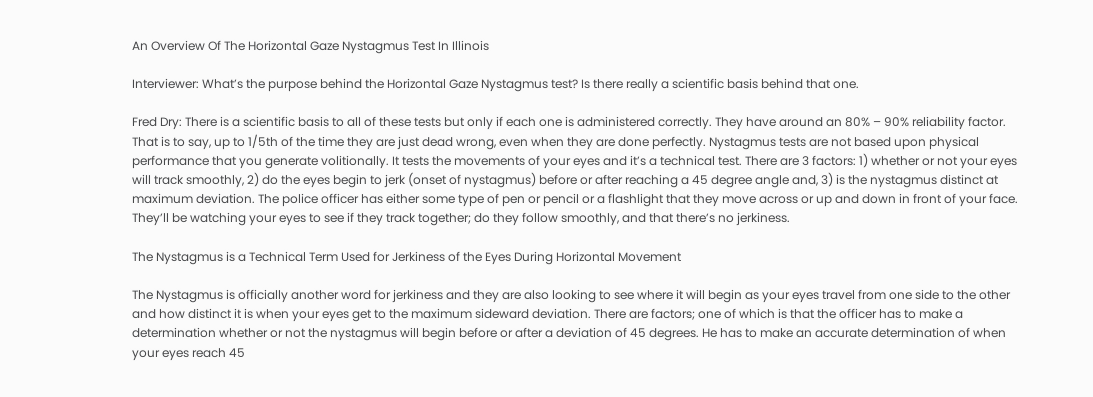An Overview Of The Horizontal Gaze Nystagmus Test In Illinois

Interviewer: What’s the purpose behind the Horizontal Gaze Nystagmus test? Is there really a scientific basis behind that one.

Fred Dry: There is a scientific basis to all of these tests but only if each one is administered correctly. They have around an 80% – 90% reliability factor. That is to say, up to 1/5th of the time they are just dead wrong, even when they are done perfectly. Nystagmus tests are not based upon physical performance that you generate volitionally. It tests the movements of your eyes and it’s a technical test. There are 3 factors: 1) whether or not your eyes will track smoothly, 2) do the eyes begin to jerk (onset of nystagmus) before or after reaching a 45 degree angle and, 3) is the nystagmus distinct at maximum deviation. The police officer has either some type of pen or pencil or a flashlight that they move across or up and down in front of your face. They’ll be watching your eyes to see if they track together; do they follow smoothly, and that there’s no jerkiness.

The Nystagmus is a Technical Term Used for Jerkiness of the Eyes During Horizontal Movement

The Nystagmus is officially another word for jerkiness and they are also looking to see where it will begin as your eyes travel from one side to the other and how distinct it is when your eyes get to the maximum sideward deviation. There are factors; one of which is that the officer has to make a determination whether or not the nystagmus will begin before or after a deviation of 45 degrees. He has to make an accurate determination of when your eyes reach 45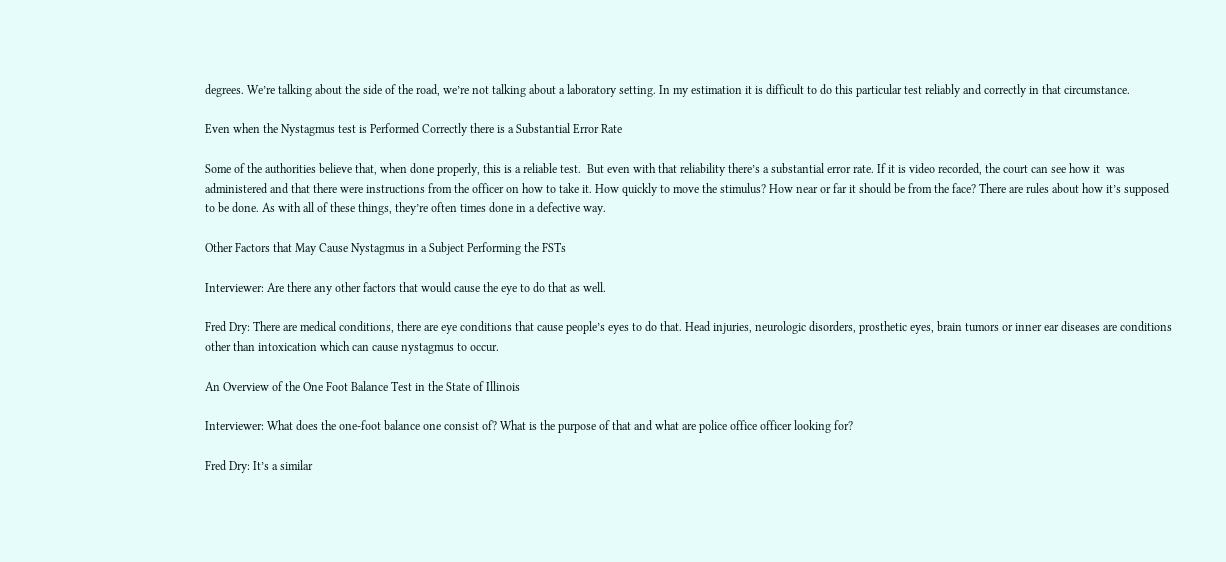degrees. We’re talking about the side of the road, we’re not talking about a laboratory setting. In my estimation it is difficult to do this particular test reliably and correctly in that circumstance.

Even when the Nystagmus test is Performed Correctly there is a Substantial Error Rate

Some of the authorities believe that, when done properly, this is a reliable test.  But even with that reliability there’s a substantial error rate. If it is video recorded, the court can see how it  was administered and that there were instructions from the officer on how to take it. How quickly to move the stimulus? How near or far it should be from the face? There are rules about how it’s supposed to be done. As with all of these things, they’re often times done in a defective way.

Other Factors that May Cause Nystagmus in a Subject Performing the FSTs

Interviewer: Are there any other factors that would cause the eye to do that as well.

Fred Dry: There are medical conditions, there are eye conditions that cause people’s eyes to do that. Head injuries, neurologic disorders, prosthetic eyes, brain tumors or inner ear diseases are conditions other than intoxication which can cause nystagmus to occur.

An Overview of the One Foot Balance Test in the State of Illinois

Interviewer: What does the one-foot balance one consist of? What is the purpose of that and what are police office officer looking for?

Fred Dry: It’s a similar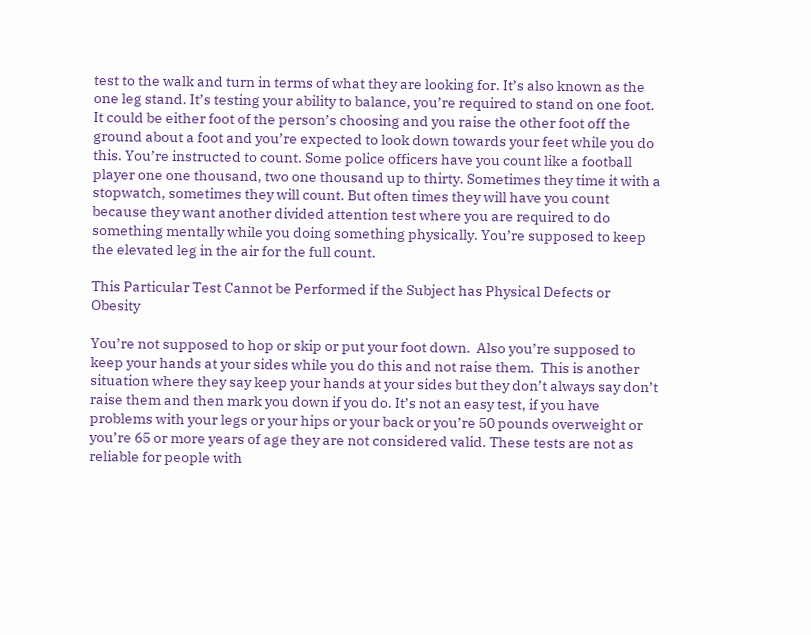test to the walk and turn in terms of what they are looking for. It’s also known as the one leg stand. It’s testing your ability to balance, you’re required to stand on one foot. It could be either foot of the person’s choosing and you raise the other foot off the ground about a foot and you’re expected to look down towards your feet while you do this. You’re instructed to count. Some police officers have you count like a football player one one thousand, two one thousand up to thirty. Sometimes they time it with a stopwatch, sometimes they will count. But often times they will have you count because they want another divided attention test where you are required to do something mentally while you doing something physically. You’re supposed to keep the elevated leg in the air for the full count.

This Particular Test Cannot be Performed if the Subject has Physical Defects or Obesity

You’re not supposed to hop or skip or put your foot down.  Also you’re supposed to keep your hands at your sides while you do this and not raise them.  This is another situation where they say keep your hands at your sides but they don’t always say don’t raise them and then mark you down if you do. It’s not an easy test, if you have problems with your legs or your hips or your back or you’re 50 pounds overweight or you’re 65 or more years of age they are not considered valid. These tests are not as reliable for people with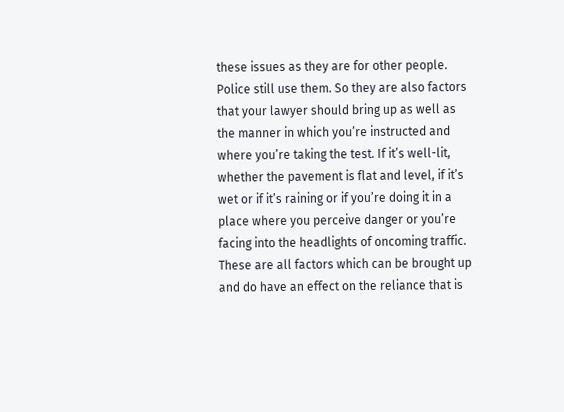these issues as they are for other people. Police still use them. So they are also factors that your lawyer should bring up as well as the manner in which you’re instructed and where you’re taking the test. If it’s well-lit, whether the pavement is flat and level, if it’s wet or if it’s raining or if you’re doing it in a place where you perceive danger or you’re facing into the headlights of oncoming traffic. These are all factors which can be brought up and do have an effect on the reliance that is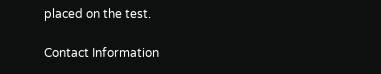placed on the test.

Contact Information